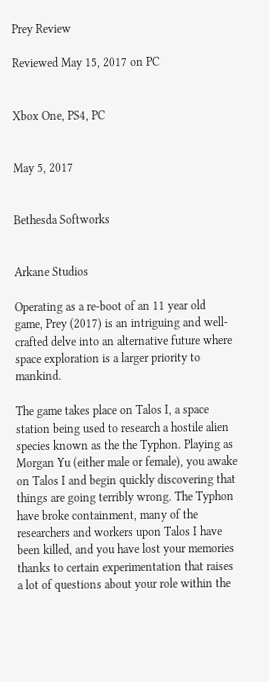Prey Review

Reviewed May 15, 2017 on PC


Xbox One, PS4, PC


May 5, 2017


Bethesda Softworks


Arkane Studios

Operating as a re-boot of an 11 year old game, Prey (2017) is an intriguing and well-crafted delve into an alternative future where space exploration is a larger priority to mankind.

The game takes place on Talos I, a space station being used to research a hostile alien species known as the the Typhon. Playing as Morgan Yu (either male or female), you awake on Talos I and begin quickly discovering that things are going terribly wrong. The Typhon have broke containment, many of the researchers and workers upon Talos I have been killed, and you have lost your memories thanks to certain experimentation that raises a lot of questions about your role within the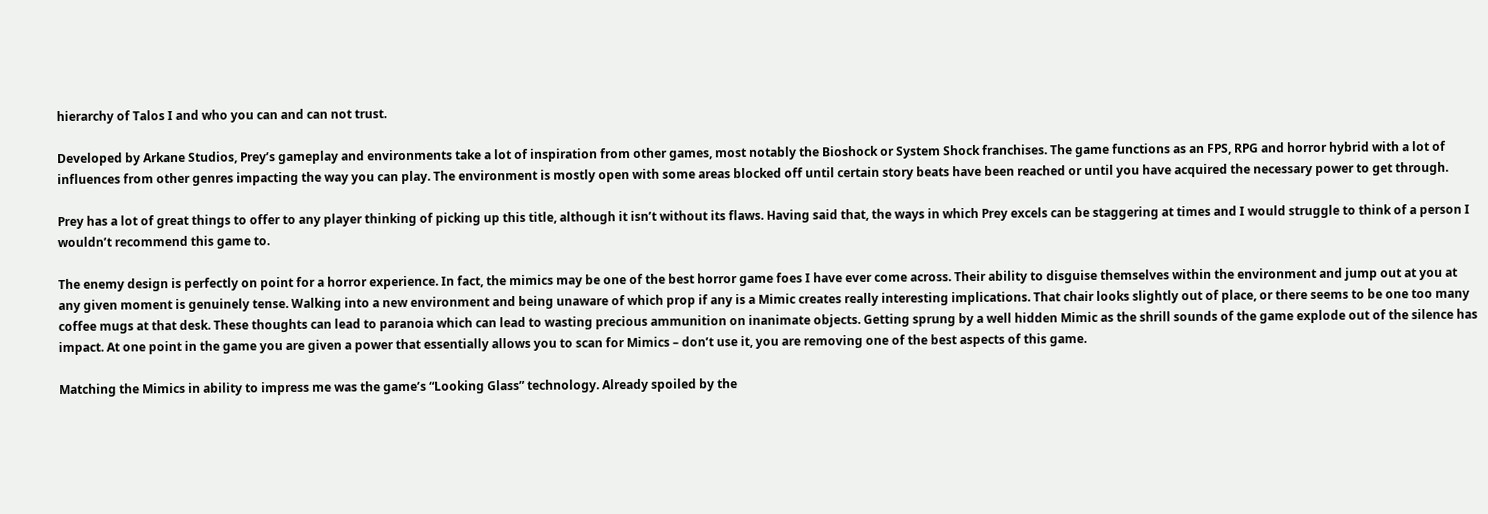hierarchy of Talos I and who you can and can not trust.

Developed by Arkane Studios, Prey’s gameplay and environments take a lot of inspiration from other games, most notably the Bioshock or System Shock franchises. The game functions as an FPS, RPG and horror hybrid with a lot of influences from other genres impacting the way you can play. The environment is mostly open with some areas blocked off until certain story beats have been reached or until you have acquired the necessary power to get through.

Prey has a lot of great things to offer to any player thinking of picking up this title, although it isn’t without its flaws. Having said that, the ways in which Prey excels can be staggering at times and I would struggle to think of a person I wouldn’t recommend this game to.

The enemy design is perfectly on point for a horror experience. In fact, the mimics may be one of the best horror game foes I have ever come across. Their ability to disguise themselves within the environment and jump out at you at any given moment is genuinely tense. Walking into a new environment and being unaware of which prop if any is a Mimic creates really interesting implications. That chair looks slightly out of place, or there seems to be one too many coffee mugs at that desk. These thoughts can lead to paranoia which can lead to wasting precious ammunition on inanimate objects. Getting sprung by a well hidden Mimic as the shrill sounds of the game explode out of the silence has impact. At one point in the game you are given a power that essentially allows you to scan for Mimics – don’t use it, you are removing one of the best aspects of this game.

Matching the Mimics in ability to impress me was the game’s “Looking Glass” technology. Already spoiled by the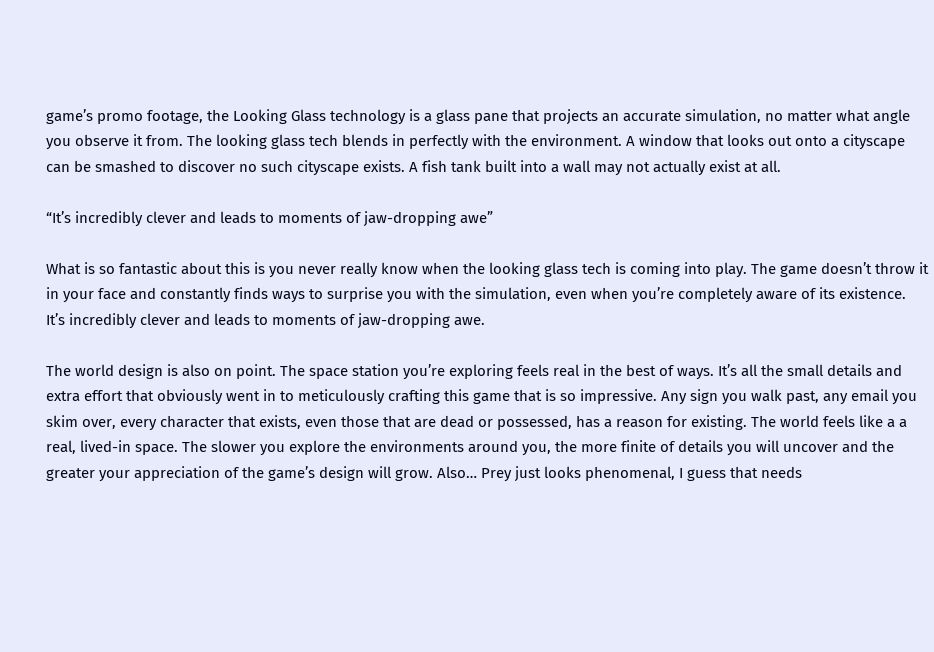game’s promo footage, the Looking Glass technology is a glass pane that projects an accurate simulation, no matter what angle you observe it from. The looking glass tech blends in perfectly with the environment. A window that looks out onto a cityscape can be smashed to discover no such cityscape exists. A fish tank built into a wall may not actually exist at all.

“It’s incredibly clever and leads to moments of jaw-dropping awe”

What is so fantastic about this is you never really know when the looking glass tech is coming into play. The game doesn’t throw it in your face and constantly finds ways to surprise you with the simulation, even when you’re completely aware of its existence. It’s incredibly clever and leads to moments of jaw-dropping awe.

The world design is also on point. The space station you’re exploring feels real in the best of ways. It’s all the small details and extra effort that obviously went in to meticulously crafting this game that is so impressive. Any sign you walk past, any email you skim over, every character that exists, even those that are dead or possessed, has a reason for existing. The world feels like a a real, lived-in space. The slower you explore the environments around you, the more finite of details you will uncover and the greater your appreciation of the game’s design will grow. Also… Prey just looks phenomenal, I guess that needs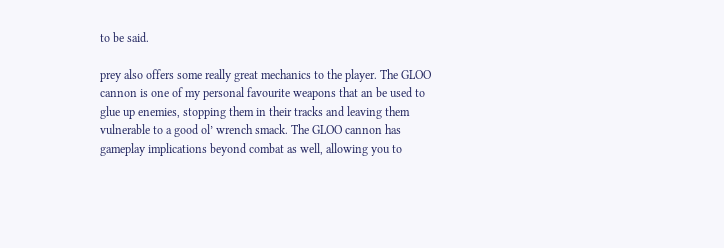to be said.

prey also offers some really great mechanics to the player. The GLOO cannon is one of my personal favourite weapons that an be used to glue up enemies, stopping them in their tracks and leaving them vulnerable to a good ol’ wrench smack. The GLOO cannon has gameplay implications beyond combat as well, allowing you to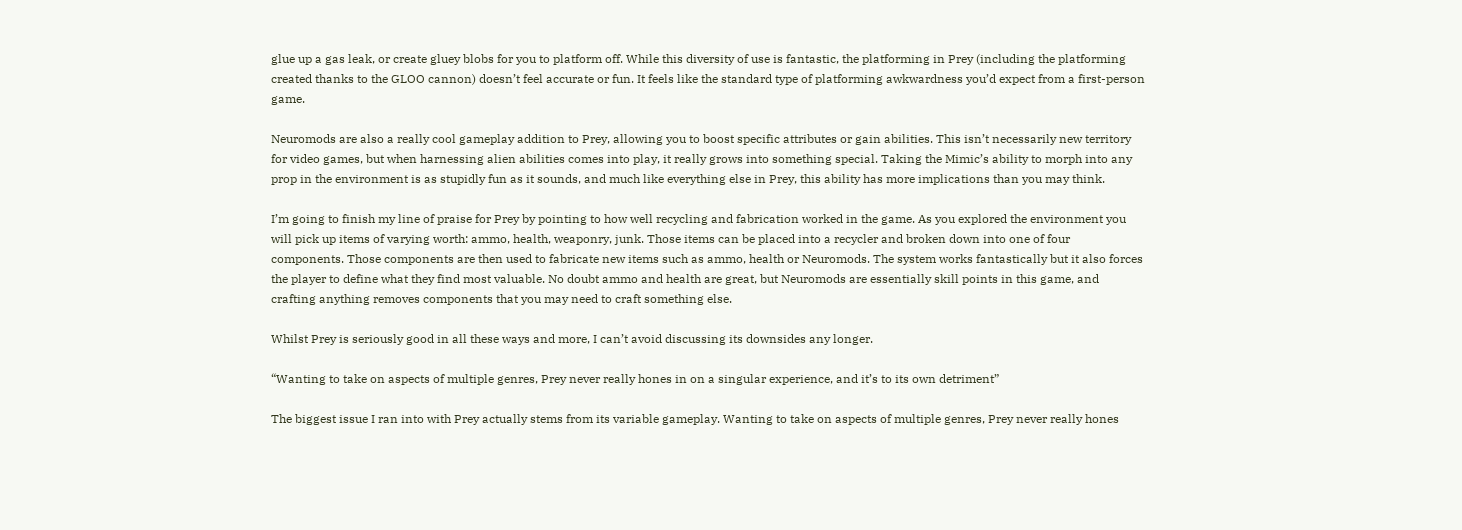glue up a gas leak, or create gluey blobs for you to platform off. While this diversity of use is fantastic, the platforming in Prey (including the platforming created thanks to the GLOO cannon) doesn’t feel accurate or fun. It feels like the standard type of platforming awkwardness you’d expect from a first-person game.

Neuromods are also a really cool gameplay addition to Prey, allowing you to boost specific attributes or gain abilities. This isn’t necessarily new territory for video games, but when harnessing alien abilities comes into play, it really grows into something special. Taking the Mimic’s ability to morph into any prop in the environment is as stupidly fun as it sounds, and much like everything else in Prey, this ability has more implications than you may think.

I’m going to finish my line of praise for Prey by pointing to how well recycling and fabrication worked in the game. As you explored the environment you will pick up items of varying worth: ammo, health, weaponry, junk. Those items can be placed into a recycler and broken down into one of four components. Those components are then used to fabricate new items such as ammo, health or Neuromods. The system works fantastically but it also forces the player to define what they find most valuable. No doubt ammo and health are great, but Neuromods are essentially skill points in this game, and crafting anything removes components that you may need to craft something else.

Whilst Prey is seriously good in all these ways and more, I can’t avoid discussing its downsides any longer.

“Wanting to take on aspects of multiple genres, Prey never really hones in on a singular experience, and it’s to its own detriment”

The biggest issue I ran into with Prey actually stems from its variable gameplay. Wanting to take on aspects of multiple genres, Prey never really hones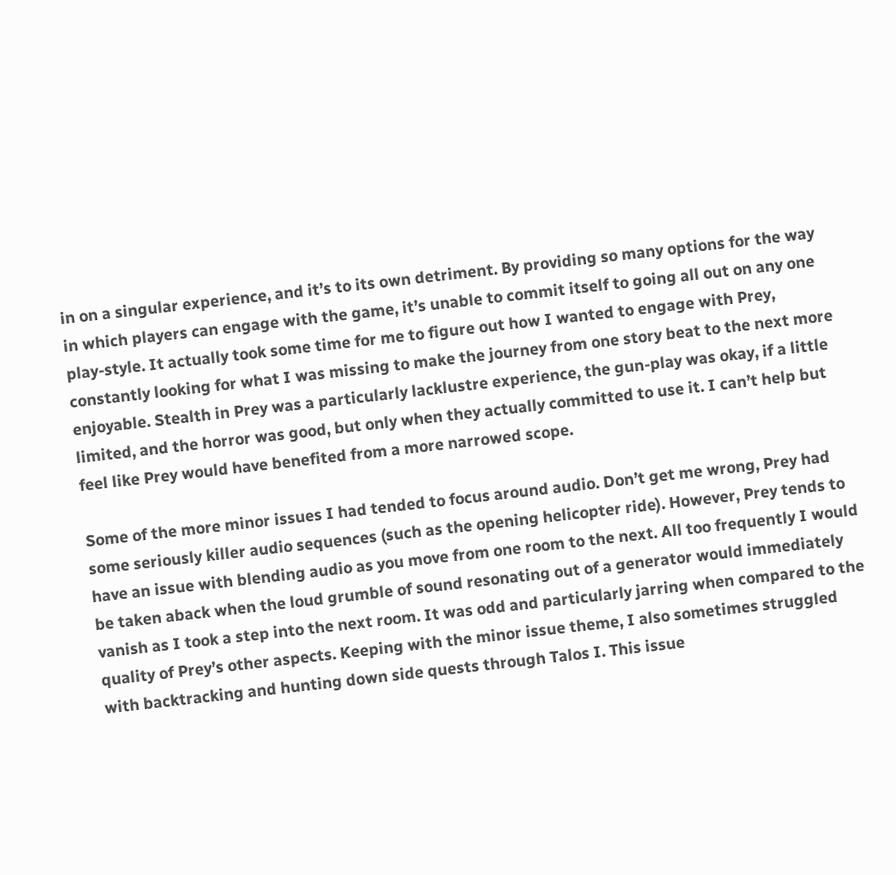in on a singular experience, and it’s to its own detriment. By providing so many options for the way in which players can engage with the game, it’s unable to commit itself to going all out on any one play-style. It actually took some time for me to figure out how I wanted to engage with Prey, constantly looking for what I was missing to make the journey from one story beat to the next more enjoyable. Stealth in Prey was a particularly lacklustre experience, the gun-play was okay, if a little limited, and the horror was good, but only when they actually committed to use it. I can’t help but feel like Prey would have benefited from a more narrowed scope.

Some of the more minor issues I had tended to focus around audio. Don’t get me wrong, Prey had some seriously killer audio sequences (such as the opening helicopter ride). However, Prey tends to have an issue with blending audio as you move from one room to the next. All too frequently I would be taken aback when the loud grumble of sound resonating out of a generator would immediately vanish as I took a step into the next room. It was odd and particularly jarring when compared to the quality of Prey’s other aspects. Keeping with the minor issue theme, I also sometimes struggled with backtracking and hunting down side quests through Talos I. This issue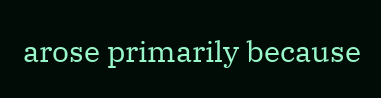arose primarily because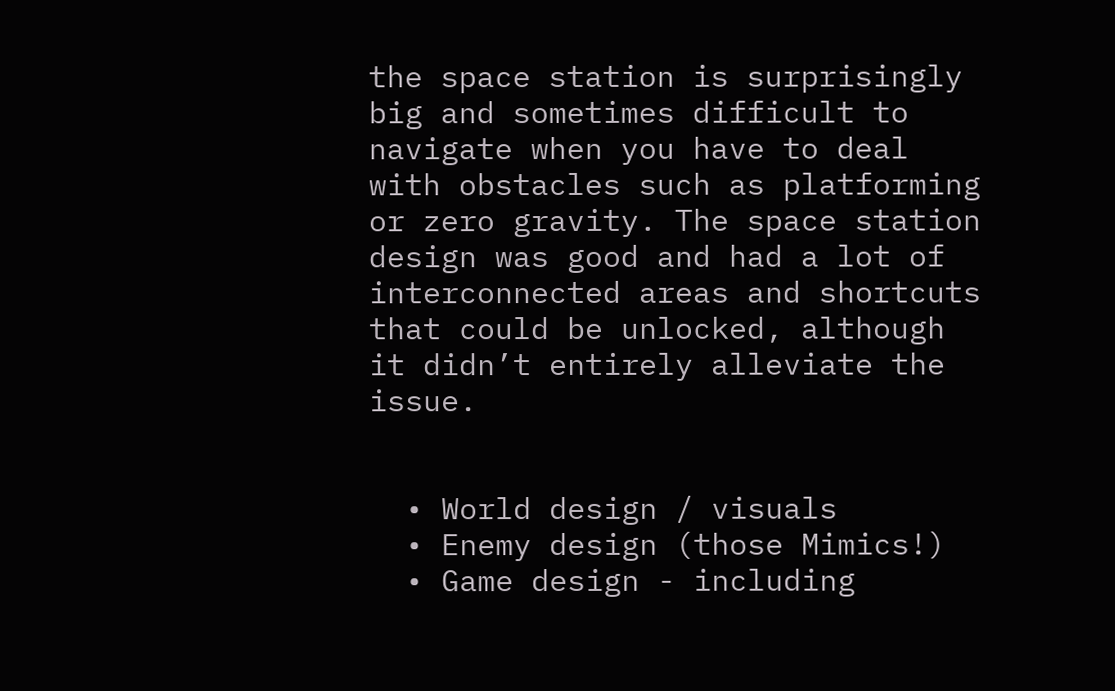the space station is surprisingly big and sometimes difficult to navigate when you have to deal with obstacles such as platforming or zero gravity. The space station design was good and had a lot of interconnected areas and shortcuts that could be unlocked, although it didn’t entirely alleviate the issue.


  • World design / visuals
  • Enemy design (those Mimics!)
  • Game design - including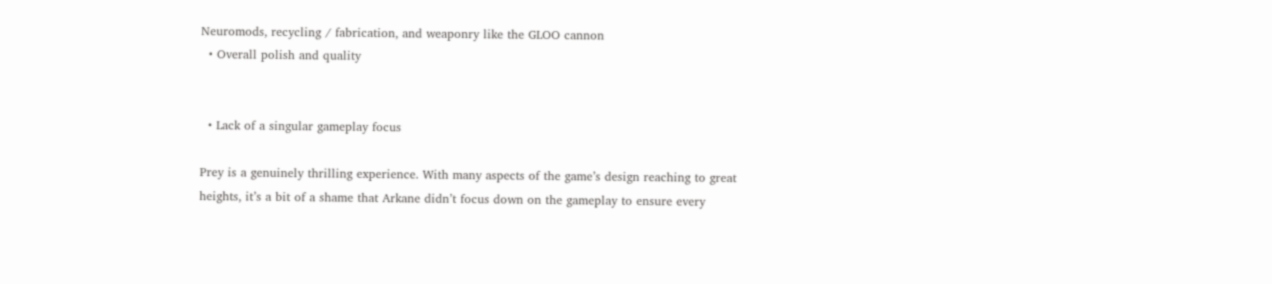Neuromods, recycling / fabrication, and weaponry like the GLOO cannon
  • Overall polish and quality


  • Lack of a singular gameplay focus

Prey is a genuinely thrilling experience. With many aspects of the game’s design reaching to great heights, it’s a bit of a shame that Arkane didn’t focus down on the gameplay to ensure every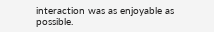interaction was as enjoyable as possible.